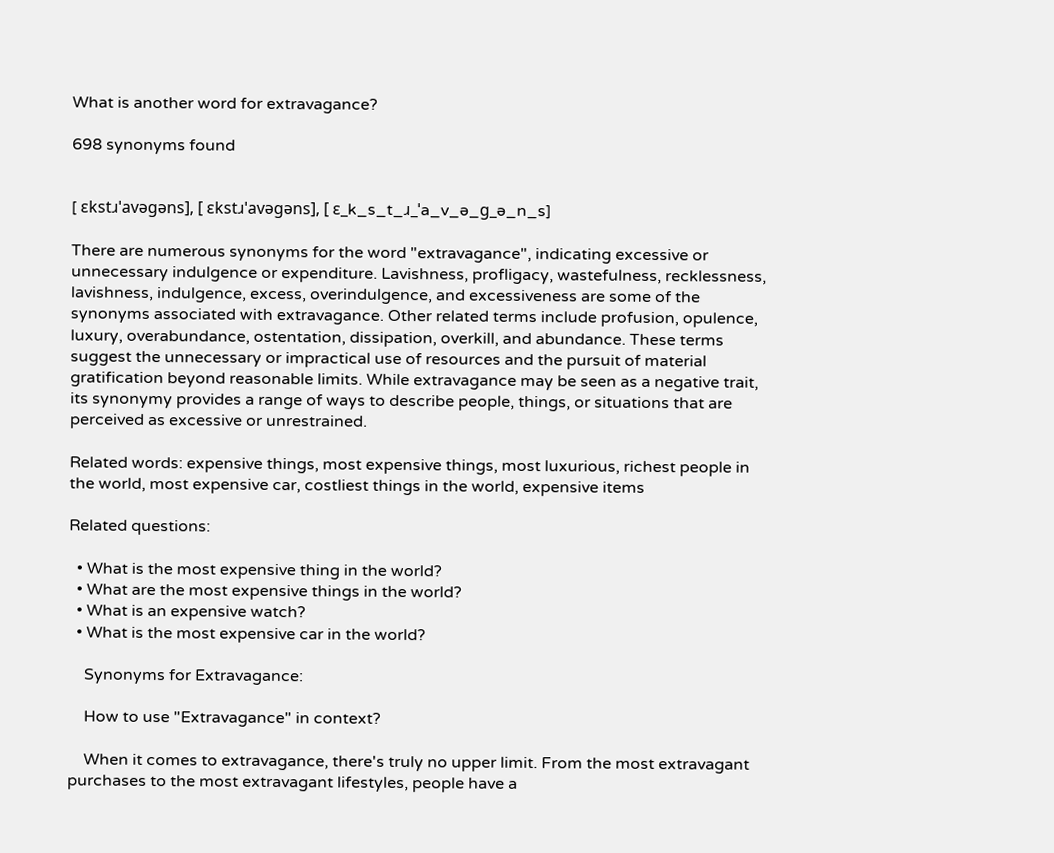What is another word for extravagance?

698 synonyms found


[ ɛkstɹˈavəɡəns], [ ɛkstɹˈavəɡəns], [ ɛ_k_s_t_ɹ_ˈa_v_ə_ɡ_ə_n_s]

There are numerous synonyms for the word "extravagance", indicating excessive or unnecessary indulgence or expenditure. Lavishness, profligacy, wastefulness, recklessness, lavishness, indulgence, excess, overindulgence, and excessiveness are some of the synonyms associated with extravagance. Other related terms include profusion, opulence, luxury, overabundance, ostentation, dissipation, overkill, and abundance. These terms suggest the unnecessary or impractical use of resources and the pursuit of material gratification beyond reasonable limits. While extravagance may be seen as a negative trait, its synonymy provides a range of ways to describe people, things, or situations that are perceived as excessive or unrestrained.

Related words: expensive things, most expensive things, most luxurious, richest people in the world, most expensive car, costliest things in the world, expensive items

Related questions:

  • What is the most expensive thing in the world?
  • What are the most expensive things in the world?
  • What is an expensive watch?
  • What is the most expensive car in the world?

    Synonyms for Extravagance:

    How to use "Extravagance" in context?

    When it comes to extravagance, there's truly no upper limit. From the most extravagant purchases to the most extravagant lifestyles, people have a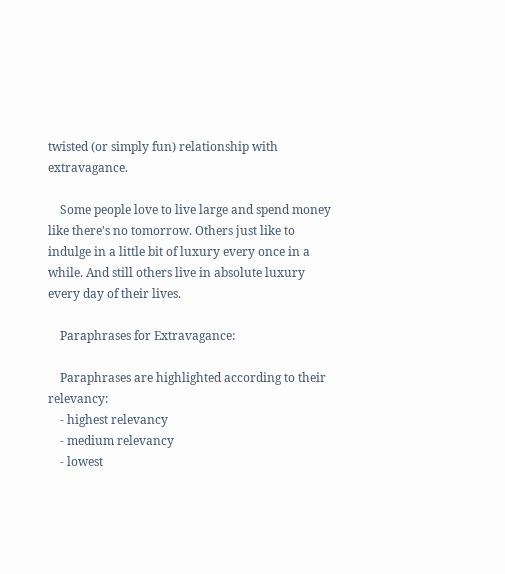twisted (or simply fun) relationship with extravagance.

    Some people love to live large and spend money like there's no tomorrow. Others just like to indulge in a little bit of luxury every once in a while. And still others live in absolute luxury every day of their lives.

    Paraphrases for Extravagance:

    Paraphrases are highlighted according to their relevancy:
    - highest relevancy
    - medium relevancy
    - lowest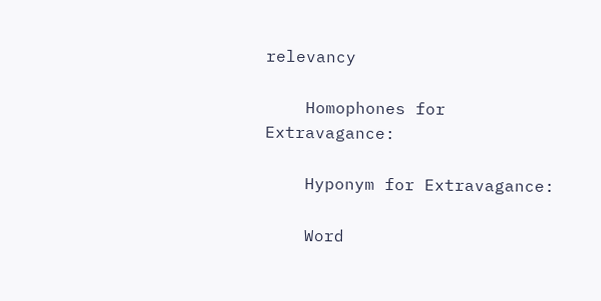relevancy

    Homophones for Extravagance:

    Hyponym for Extravagance:

    Word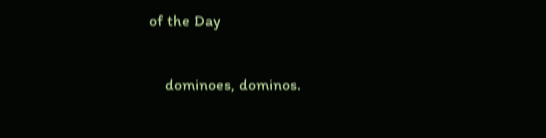of the Day

    dominoes, dominos.